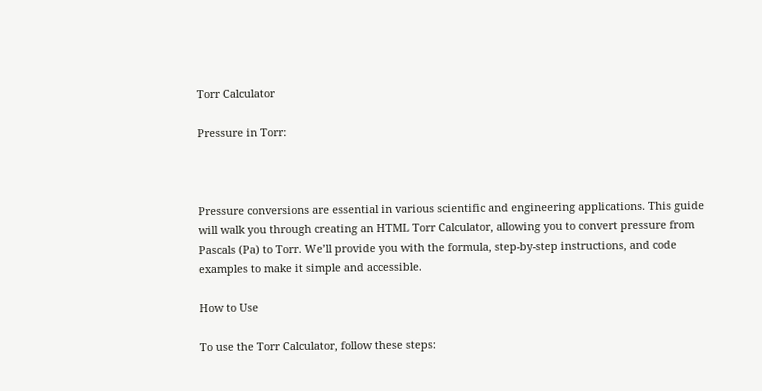Torr Calculator

Pressure in Torr:



Pressure conversions are essential in various scientific and engineering applications. This guide will walk you through creating an HTML Torr Calculator, allowing you to convert pressure from Pascals (Pa) to Torr. We’ll provide you with the formula, step-by-step instructions, and code examples to make it simple and accessible.

How to Use

To use the Torr Calculator, follow these steps: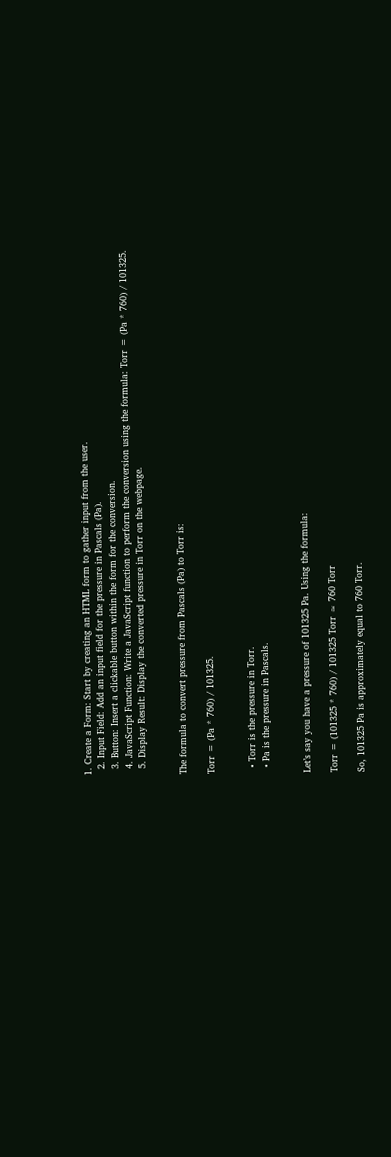1. Create a Form: Start by creating an HTML form to gather input from the user.
  2. Input Field: Add an input field for the pressure in Pascals (Pa).
  3. Button: Insert a clickable button within the form for the conversion.
  4. JavaScript Function: Write a JavaScript function to perform the conversion using the formula: Torr = (Pa * 760) / 101325.
  5. Display Result: Display the converted pressure in Torr on the webpage.


The formula to convert pressure from Pascals (Pa) to Torr is:

Torr = (Pa * 760) / 101325.


  • Torr is the pressure in Torr.
  • Pa is the pressure in Pascals.


Let’s say you have a pressure of 101325 Pa. Using the formula:

Torr = (101325 * 760) / 101325 Torr ≈ 760 Torr

So, 101325 Pa is approximately equal to 760 Torr.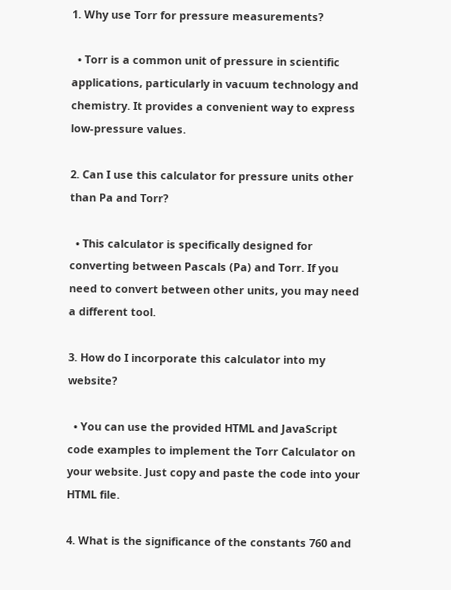1. Why use Torr for pressure measurements?

  • Torr is a common unit of pressure in scientific applications, particularly in vacuum technology and chemistry. It provides a convenient way to express low-pressure values.

2. Can I use this calculator for pressure units other than Pa and Torr?

  • This calculator is specifically designed for converting between Pascals (Pa) and Torr. If you need to convert between other units, you may need a different tool.

3. How do I incorporate this calculator into my website?

  • You can use the provided HTML and JavaScript code examples to implement the Torr Calculator on your website. Just copy and paste the code into your HTML file.

4. What is the significance of the constants 760 and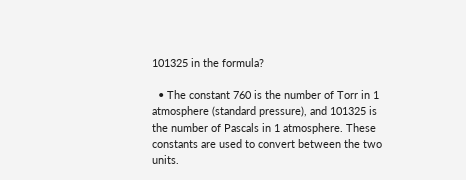101325 in the formula?

  • The constant 760 is the number of Torr in 1 atmosphere (standard pressure), and 101325 is the number of Pascals in 1 atmosphere. These constants are used to convert between the two units.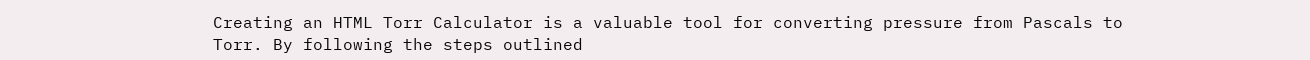Creating an HTML Torr Calculator is a valuable tool for converting pressure from Pascals to Torr. By following the steps outlined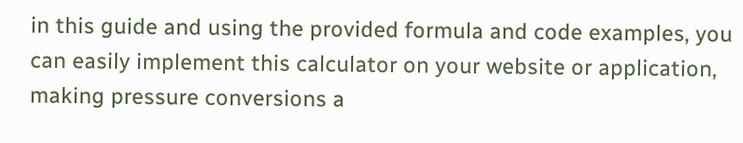in this guide and using the provided formula and code examples, you can easily implement this calculator on your website or application, making pressure conversions a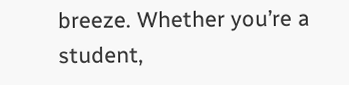breeze. Whether you’re a student,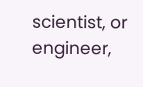scientist, or engineer,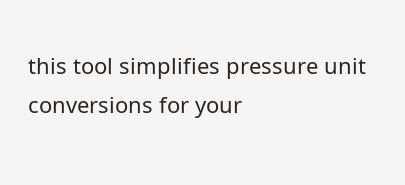this tool simplifies pressure unit conversions for your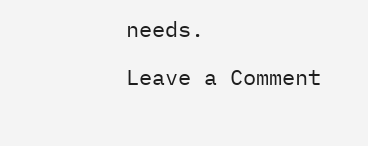needs.

Leave a Comment